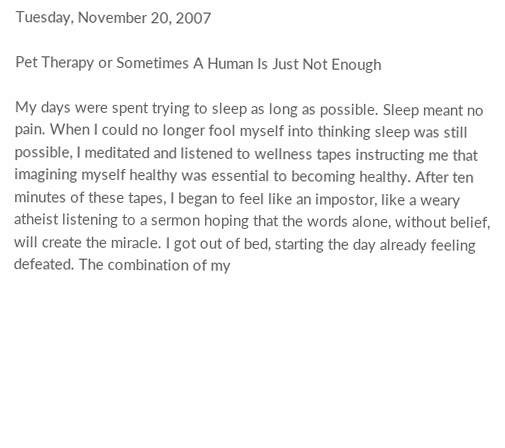Tuesday, November 20, 2007

Pet Therapy or Sometimes A Human Is Just Not Enough

My days were spent trying to sleep as long as possible. Sleep meant no pain. When I could no longer fool myself into thinking sleep was still possible, I meditated and listened to wellness tapes instructing me that imagining myself healthy was essential to becoming healthy. After ten minutes of these tapes, I began to feel like an impostor, like a weary atheist listening to a sermon hoping that the words alone, without belief, will create the miracle. I got out of bed, starting the day already feeling defeated. The combination of my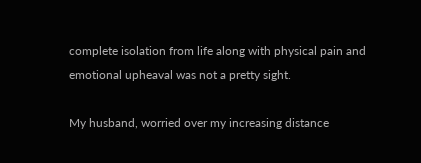complete isolation from life along with physical pain and emotional upheaval was not a pretty sight.

My husband, worried over my increasing distance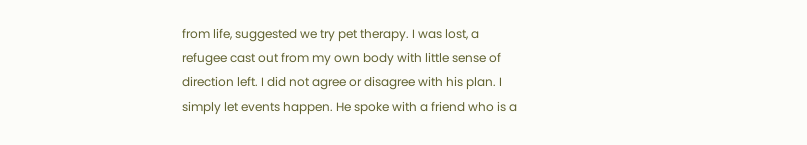from life, suggested we try pet therapy. I was lost, a refugee cast out from my own body with little sense of direction left. I did not agree or disagree with his plan. I simply let events happen. He spoke with a friend who is a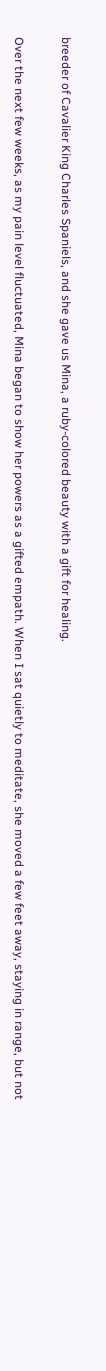breeder of Cavalier King Charles Spaniels, and she gave us Mina, a ruby-colored beauty with a gift for healing.

Over the next few weeks, as my pain level fluctuated, Mina began to show her powers as a gifted empath. When I sat quietly to meditate, she moved a few feet away, staying in range, but not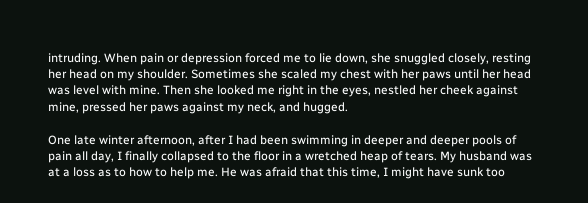intruding. When pain or depression forced me to lie down, she snuggled closely, resting her head on my shoulder. Sometimes she scaled my chest with her paws until her head was level with mine. Then she looked me right in the eyes, nestled her cheek against mine, pressed her paws against my neck, and hugged.

One late winter afternoon, after I had been swimming in deeper and deeper pools of pain all day, I finally collapsed to the floor in a wretched heap of tears. My husband was at a loss as to how to help me. He was afraid that this time, I might have sunk too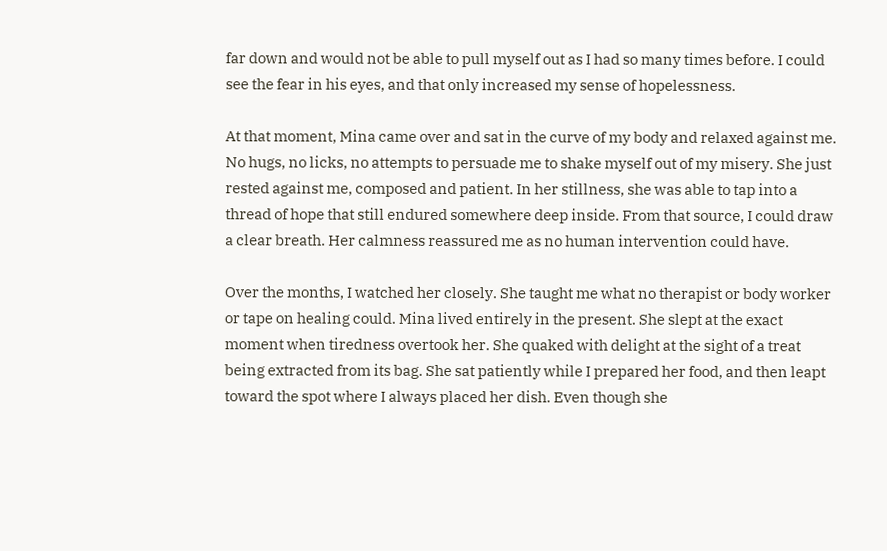far down and would not be able to pull myself out as I had so many times before. I could see the fear in his eyes, and that only increased my sense of hopelessness.

At that moment, Mina came over and sat in the curve of my body and relaxed against me. No hugs, no licks, no attempts to persuade me to shake myself out of my misery. She just rested against me, composed and patient. In her stillness, she was able to tap into a thread of hope that still endured somewhere deep inside. From that source, I could draw a clear breath. Her calmness reassured me as no human intervention could have.

Over the months, I watched her closely. She taught me what no therapist or body worker or tape on healing could. Mina lived entirely in the present. She slept at the exact moment when tiredness overtook her. She quaked with delight at the sight of a treat being extracted from its bag. She sat patiently while I prepared her food, and then leapt toward the spot where I always placed her dish. Even though she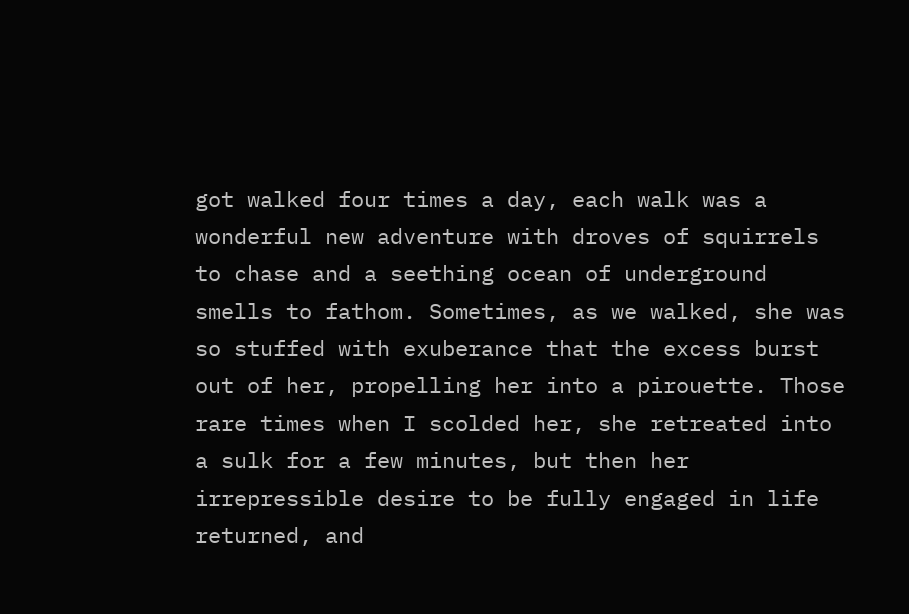got walked four times a day, each walk was a wonderful new adventure with droves of squirrels to chase and a seething ocean of underground smells to fathom. Sometimes, as we walked, she was so stuffed with exuberance that the excess burst out of her, propelling her into a pirouette. Those rare times when I scolded her, she retreated into a sulk for a few minutes, but then her irrepressible desire to be fully engaged in life returned, and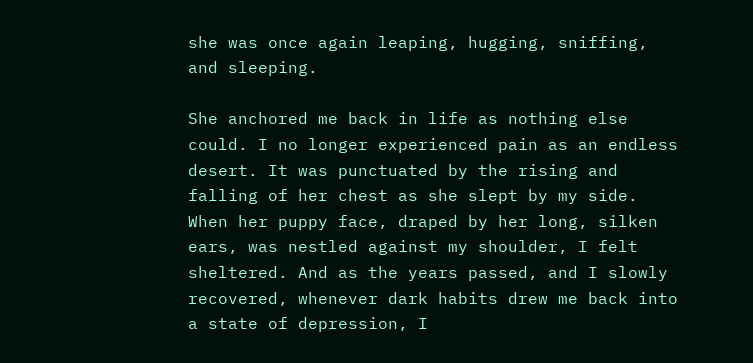she was once again leaping, hugging, sniffing, and sleeping.

She anchored me back in life as nothing else could. I no longer experienced pain as an endless desert. It was punctuated by the rising and falling of her chest as she slept by my side. When her puppy face, draped by her long, silken ears, was nestled against my shoulder, I felt sheltered. And as the years passed, and I slowly recovered, whenever dark habits drew me back into a state of depression, I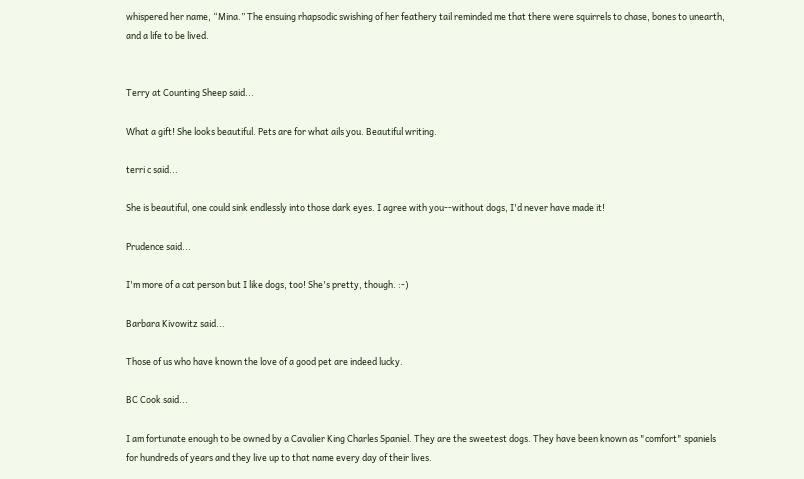whispered her name, “Mina.” The ensuing rhapsodic swishing of her feathery tail reminded me that there were squirrels to chase, bones to unearth, and a life to be lived.


Terry at Counting Sheep said...

What a gift! She looks beautiful. Pets are for what ails you. Beautiful writing.

terri c said...

She is beautiful, one could sink endlessly into those dark eyes. I agree with you--without dogs, I'd never have made it!

Prudence said...

I'm more of a cat person but I like dogs, too! She's pretty, though. :-)

Barbara Kivowitz said...

Those of us who have known the love of a good pet are indeed lucky.

BC Cook said...

I am fortunate enough to be owned by a Cavalier King Charles Spaniel. They are the sweetest dogs. They have been known as "comfort" spaniels for hundreds of years and they live up to that name every day of their lives.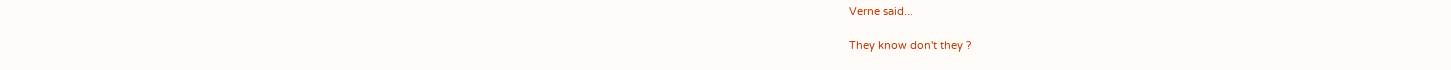Verne said...

They know don't they ?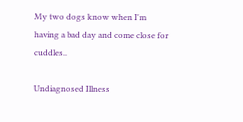My two dogs know when I'm having a bad day and come close for cuddles..

Undiagnosed Illness